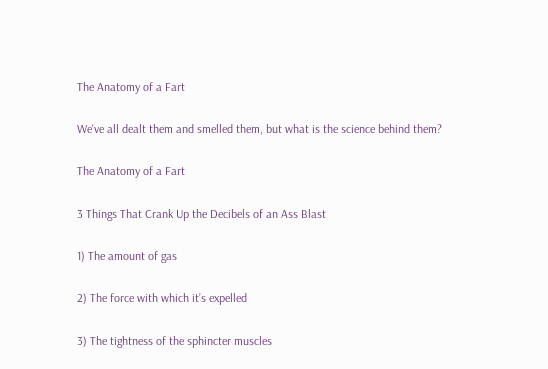The Anatomy of a Fart

We've all dealt them and smelled them, but what is the science behind them?

The Anatomy of a Fart

3 Things That Crank Up the Decibels of an Ass Blast

1) The amount of gas

2) The force with which it’s expelled

3) The tightness of the sphincter muscles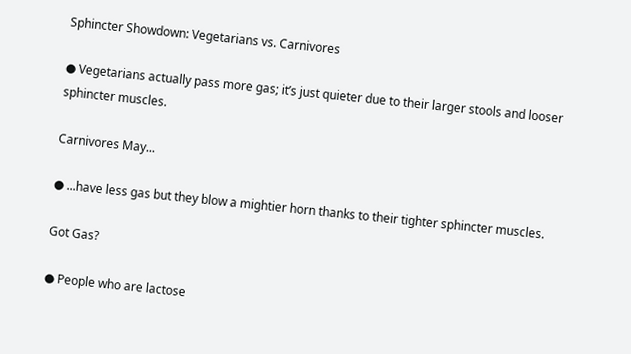Sphincter Showdown: Vegetarians vs. Carnivores

● Vegetarians actually pass more gas; it’s just quieter due to their larger stools and looser sphincter muscles.

Carnivores May...

● ...have less gas but they blow a mightier horn thanks to their tighter sphincter muscles.

Got Gas?

● People who are lactose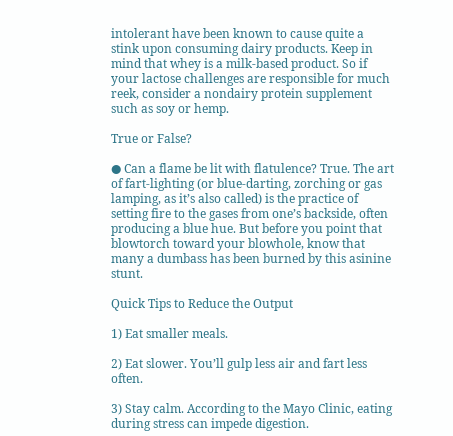intolerant have been known to cause quite a stink upon consuming dairy products. Keep in mind that whey is a milk-based product. So if your lactose challenges are responsible for much reek, consider a nondairy protein supplement such as soy or hemp.

True or False?

● Can a flame be lit with flatulence? True. The art of fart-lighting (or blue-darting, zorching or gas lamping, as it’s also called) is the practice of setting fire to the gases from one’s backside, often producing a blue hue. But before you point that blowtorch toward your blowhole, know that many a dumbass has been burned by this asinine stunt.

Quick Tips to Reduce the Output

1) Eat smaller meals.

2) Eat slower. You’ll gulp less air and fart less often.

3) Stay calm. According to the Mayo Clinic, eating during stress can impede digestion.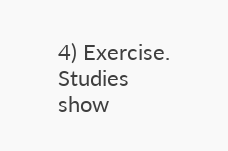4) Exercise. Studies show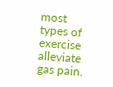most types of exercise alleviate gas pain.